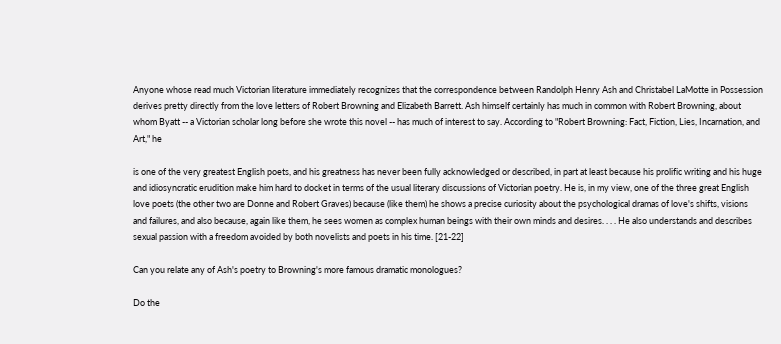Anyone whose read much Victorian literature immediately recognizes that the correspondence between Randolph Henry Ash and Christabel LaMotte in Possession derives pretty directly from the love letters of Robert Browning and Elizabeth Barrett. Ash himself certainly has much in common with Robert Browning, about whom Byatt -- a Victorian scholar long before she wrote this novel -- has much of interest to say. According to "Robert Browning: Fact, Fiction, Lies, Incarnation, and Art," he

is one of the very greatest English poets, and his greatness has never been fully acknowledged or described, in part at least because his prolific writing and his huge and idiosyncratic erudition make him hard to docket in terms of the usual literary discussions of Victorian poetry. He is, in my view, one of the three great English love poets (the other two are Donne and Robert Graves) because (like them) he shows a precise curiosity about the psychological dramas of love's shifts, visions and failures, and also because, again like them, he sees women as complex human beings with their own minds and desires. . . . He also understands and describes sexual passion with a freedom avoided by both novelists and poets in his time. [21-22]

Can you relate any of Ash's poetry to Browning's more famous dramatic monologues?

Do the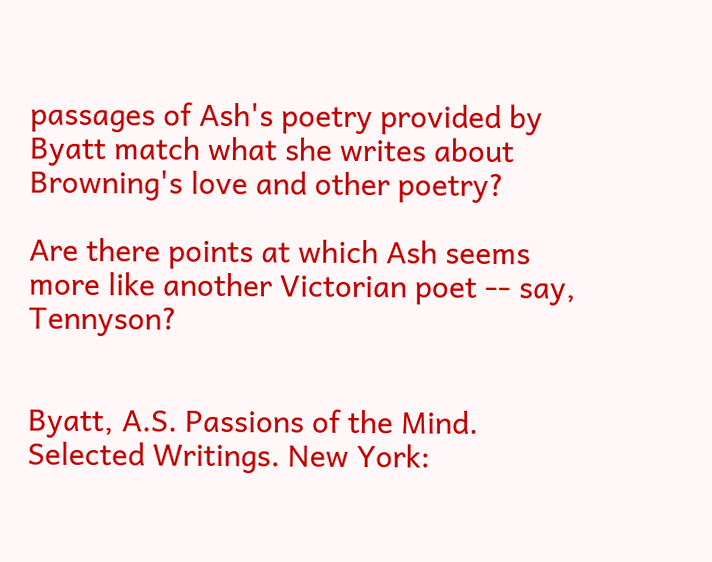passages of Ash's poetry provided by Byatt match what she writes about Browning's love and other poetry?

Are there points at which Ash seems more like another Victorian poet -- say, Tennyson?


Byatt, A.S. Passions of the Mind. Selected Writings. New York: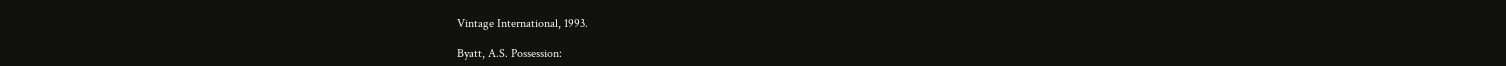Vintage International, 1993.

Byatt, A.S. Possession: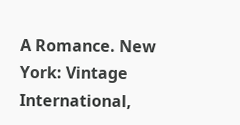A Romance. New York: Vintage International,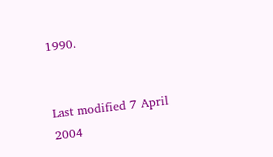1990.


Last modified 7 April 2004